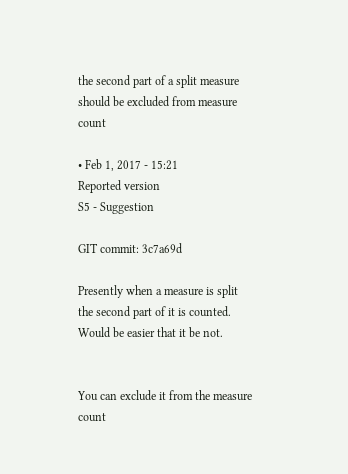the second part of a split measure should be excluded from measure count

• Feb 1, 2017 - 15:21
Reported version
S5 - Suggestion

GIT commit: 3c7a69d

Presently when a measure is split the second part of it is counted.
Would be easier that it be not.


You can exclude it from the measure count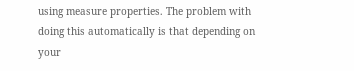using measure properties. The problem with doing this automatically is that depending on your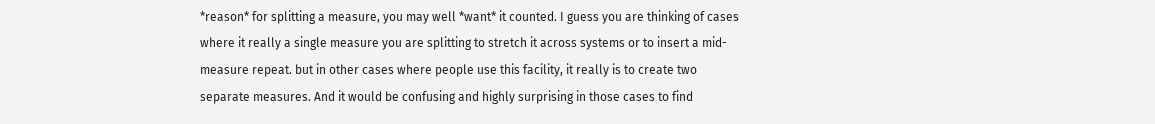*reason* for splitting a measure, you may well *want* it counted. I guess you are thinking of cases where it really a single measure you are splitting to stretch it across systems or to insert a mid-measure repeat. but in other cases where people use this facility, it really is to create two separate measures. And it would be confusing and highly surprising in those cases to find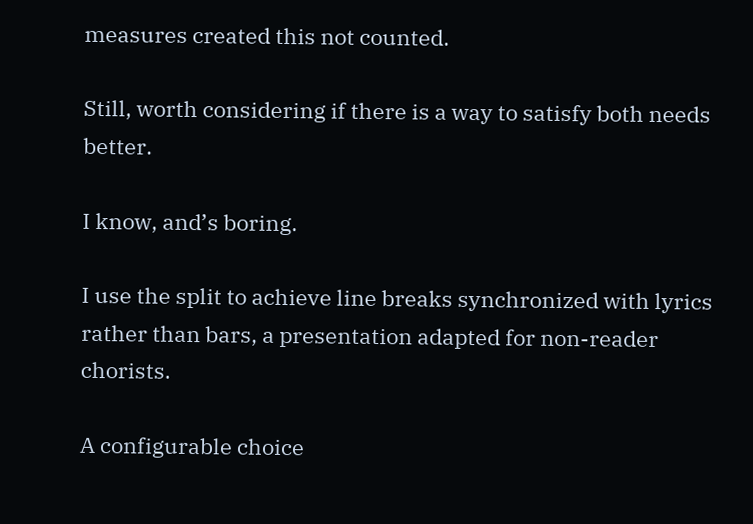measures created this not counted.

Still, worth considering if there is a way to satisfy both needs better.

I know, and’s boring.

I use the split to achieve line breaks synchronized with lyrics rather than bars, a presentation adapted for non-reader chorists.

A configurable choice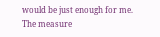would be just enough for me. The measure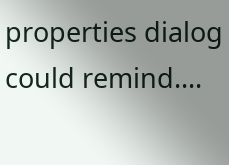properties dialog could remind....